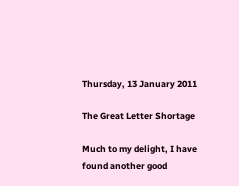Thursday, 13 January 2011

The Great Letter Shortage

Much to my delight, I have found another good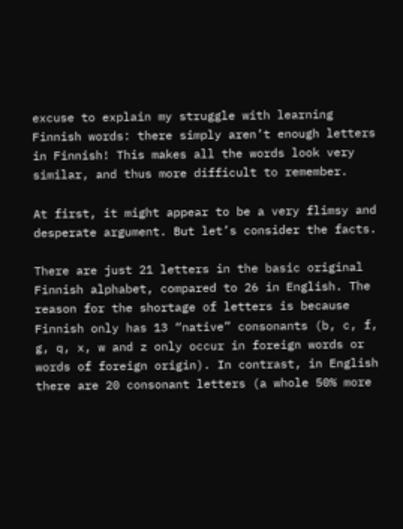excuse to explain my struggle with learning Finnish words: there simply aren’t enough letters in Finnish! This makes all the words look very similar, and thus more difficult to remember.

At first, it might appear to be a very flimsy and desperate argument. But let’s consider the facts.

There are just 21 letters in the basic original Finnish alphabet, compared to 26 in English. The reason for the shortage of letters is because Finnish only has 13 “native” consonants (b, c, f, g, q, x, w and z only occur in foreign words or words of foreign origin). In contrast, in English there are 20 consonant letters (a whole 50% more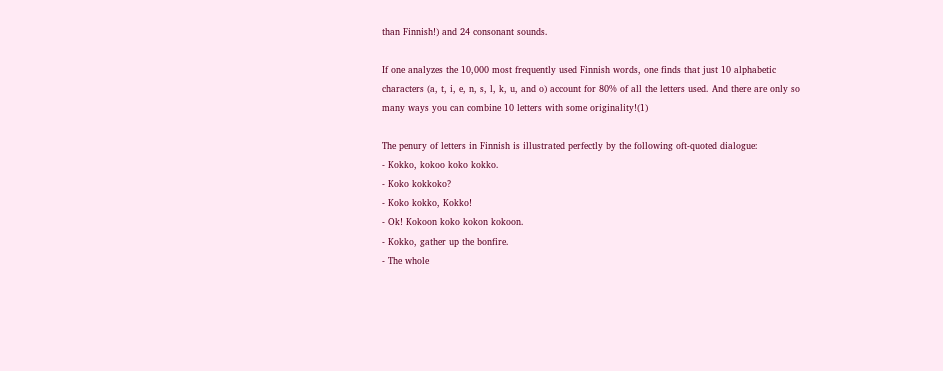than Finnish!) and 24 consonant sounds.

If one analyzes the 10,000 most frequently used Finnish words, one finds that just 10 alphabetic characters (a, t, i, e, n, s, l, k, u, and o) account for 80% of all the letters used. And there are only so many ways you can combine 10 letters with some originality!(1)

The penury of letters in Finnish is illustrated perfectly by the following oft-quoted dialogue:
- Kokko, kokoo koko kokko.
- Koko kokkoko?
- Koko kokko, Kokko!
- Ok! Kokoon koko kokon kokoon.
- Kokko, gather up the bonfire.
- The whole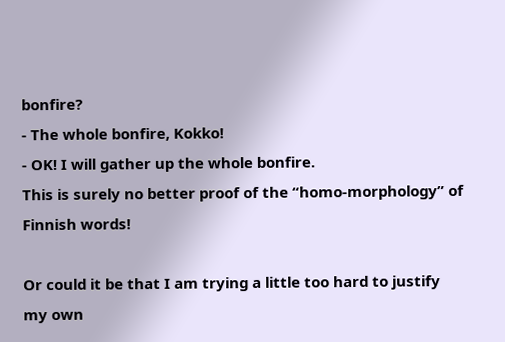bonfire?
- The whole bonfire, Kokko!
- OK! I will gather up the whole bonfire.
This is surely no better proof of the “homo-morphology” of Finnish words!

Or could it be that I am trying a little too hard to justify my own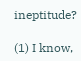ineptitude?

(1) I know,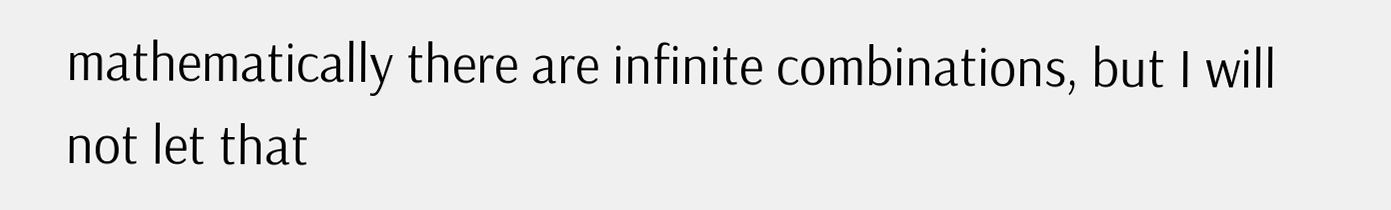mathematically there are infinite combinations, but I will not let that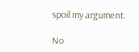spoil my argument.

No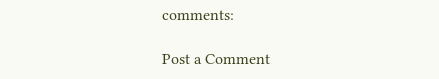comments:

Post a Comment